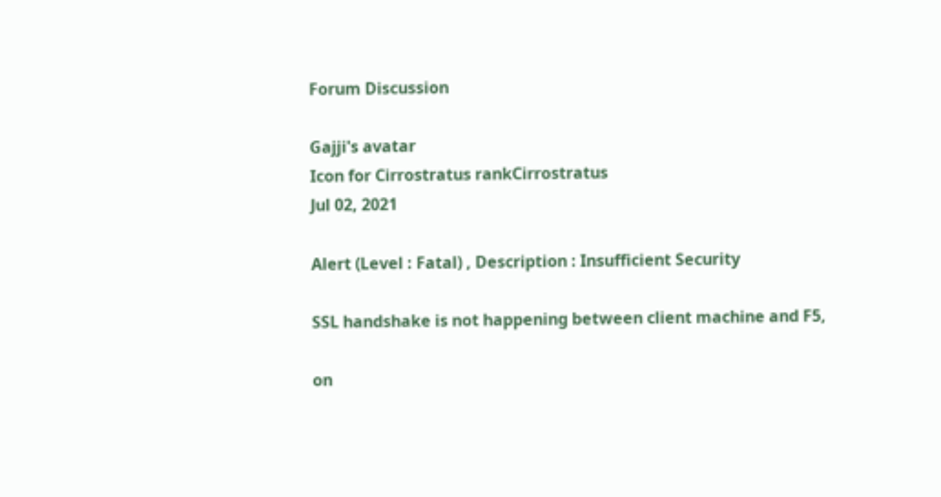Forum Discussion

Gajji's avatar
Icon for Cirrostratus rankCirrostratus
Jul 02, 2021

Alert (Level : Fatal) , Description : Insufficient Security

SSL handshake is not happening between client machine and F5,

on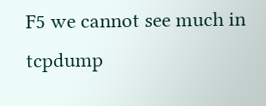F5 we cannot see much in tcpdump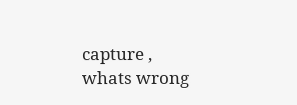capture , whats wrong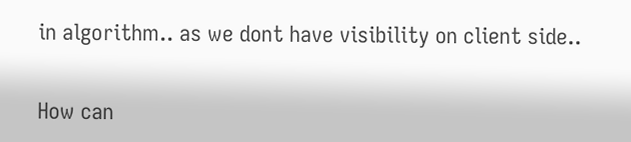in algorithm.. as we dont have visibility on client side..


How can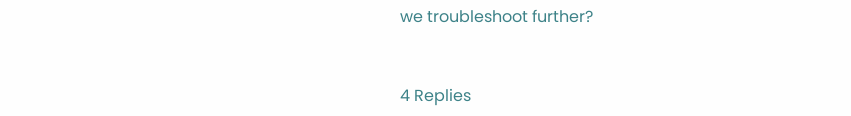we troubleshoot further?


4 Replies